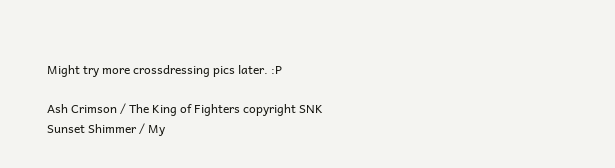Might try more crossdressing pics later. :P

Ash Crimson / The King of Fighters copyright SNK
Sunset Shimmer / My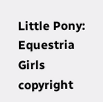Little Pony: Equestria Girls copyright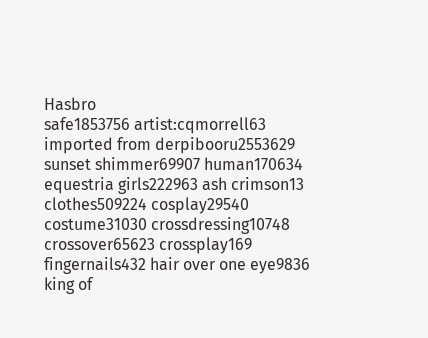Hasbro
safe1853756 artist:cqmorrell63 imported from derpibooru2553629 sunset shimmer69907 human170634 equestria girls222963 ash crimson13 clothes509224 cosplay29540 costume31030 crossdressing10748 crossover65623 crossplay169 fingernails432 hair over one eye9836 king of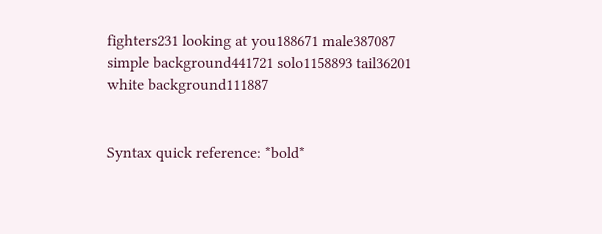fighters231 looking at you188671 male387087 simple background441721 solo1158893 tail36201 white background111887


Syntax quick reference: *bold*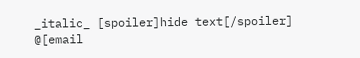_italic_ [spoiler]hide text[/spoiler] @[email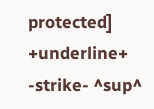protected] +underline+ -strike- ^sup^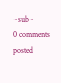~sub~
0 comments posted